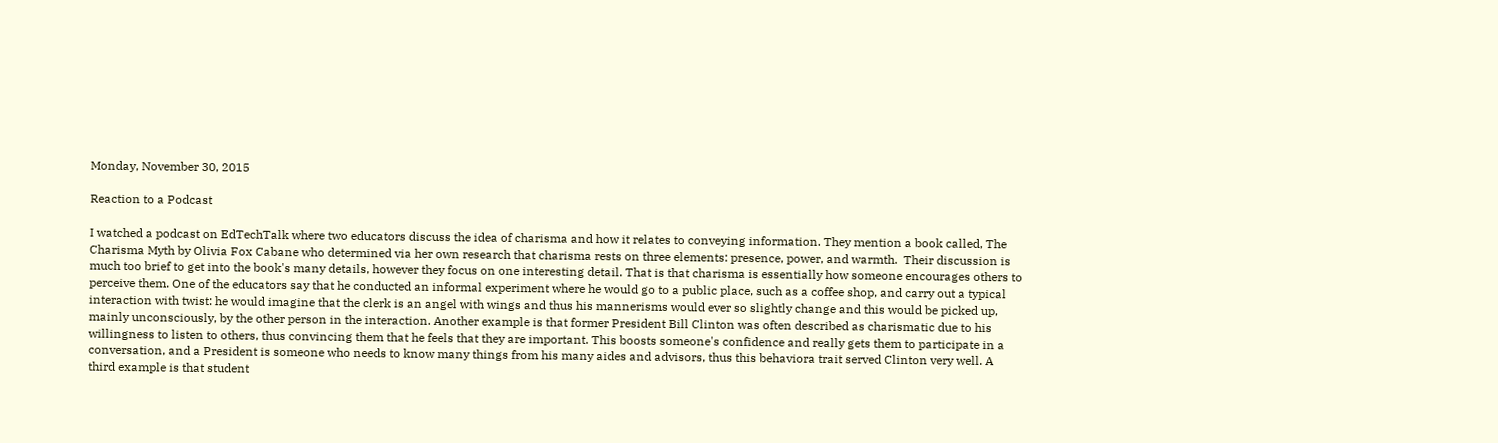Monday, November 30, 2015

Reaction to a Podcast

I watched a podcast on EdTechTalk where two educators discuss the idea of charisma and how it relates to conveying information. They mention a book called, The Charisma Myth by Olivia Fox Cabane who determined via her own research that charisma rests on three elements: presence, power, and warmth.  Their discussion is much too brief to get into the book's many details, however they focus on one interesting detail. That is that charisma is essentially how someone encourages others to perceive them. One of the educators say that he conducted an informal experiment where he would go to a public place, such as a coffee shop, and carry out a typical interaction with twist: he would imagine that the clerk is an angel with wings and thus his mannerisms would ever so slightly change and this would be picked up, mainly unconsciously, by the other person in the interaction. Another example is that former President Bill Clinton was often described as charismatic due to his willingness to listen to others, thus convincing them that he feels that they are important. This boosts someone's confidence and really gets them to participate in a conversation, and a President is someone who needs to know many things from his many aides and advisors, thus this behaviora trait served Clinton very well. A third example is that student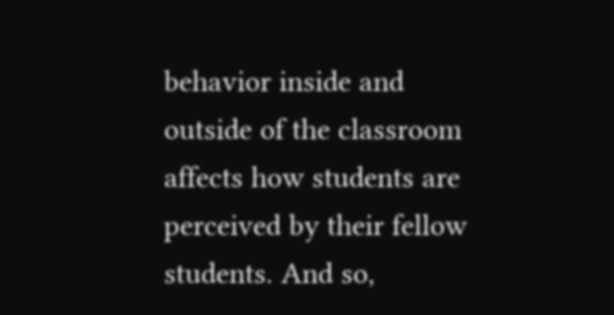behavior inside and outside of the classroom affects how students are perceived by their fellow students. And so,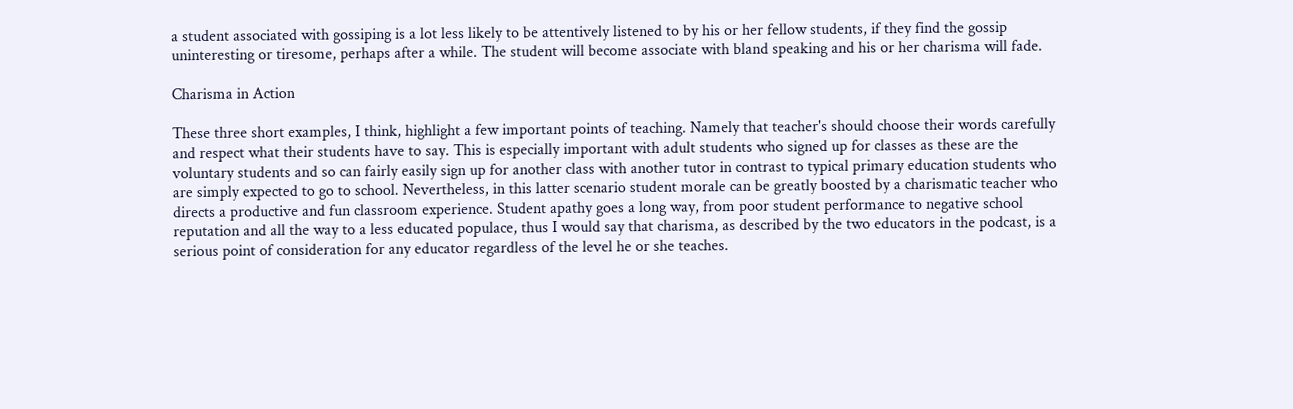a student associated with gossiping is a lot less likely to be attentively listened to by his or her fellow students, if they find the gossip uninteresting or tiresome, perhaps after a while. The student will become associate with bland speaking and his or her charisma will fade.

Charisma in Action

These three short examples, I think, highlight a few important points of teaching. Namely that teacher's should choose their words carefully and respect what their students have to say. This is especially important with adult students who signed up for classes as these are the voluntary students and so can fairly easily sign up for another class with another tutor in contrast to typical primary education students who are simply expected to go to school. Nevertheless, in this latter scenario student morale can be greatly boosted by a charismatic teacher who directs a productive and fun classroom experience. Student apathy goes a long way, from poor student performance to negative school reputation and all the way to a less educated populace, thus I would say that charisma, as described by the two educators in the podcast, is a serious point of consideration for any educator regardless of the level he or she teaches.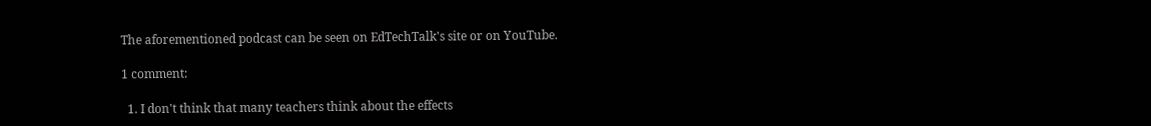The aforementioned podcast can be seen on EdTechTalk's site or on YouTube.

1 comment:

  1. I don't think that many teachers think about the effects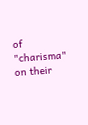of "charisma" on their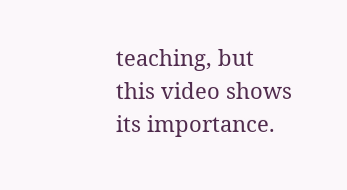teaching, but this video shows its importance.